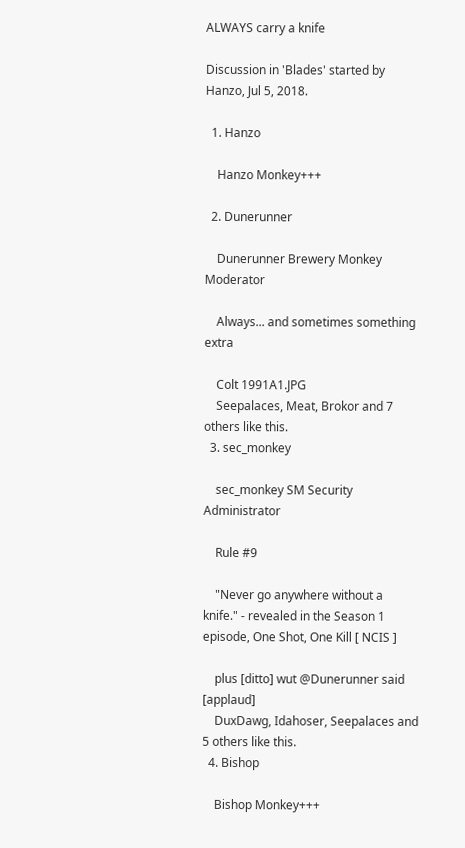ALWAYS carry a knife

Discussion in 'Blades' started by Hanzo, Jul 5, 2018.

  1. Hanzo

    Hanzo Monkey+++

  2. Dunerunner

    Dunerunner Brewery Monkey Moderator

    Always... and sometimes something extra

    Colt 1991A1.JPG
    Seepalaces, Meat, Brokor and 7 others like this.
  3. sec_monkey

    sec_monkey SM Security Administrator

    Rule #9

    "Never go anywhere without a knife." - revealed in the Season 1 episode, One Shot, One Kill [ NCIS ]

    plus [ditto] wut @Dunerunner said [applaud]
    DuxDawg, Idahoser, Seepalaces and 5 others like this.
  4. Bishop

    Bishop Monkey+++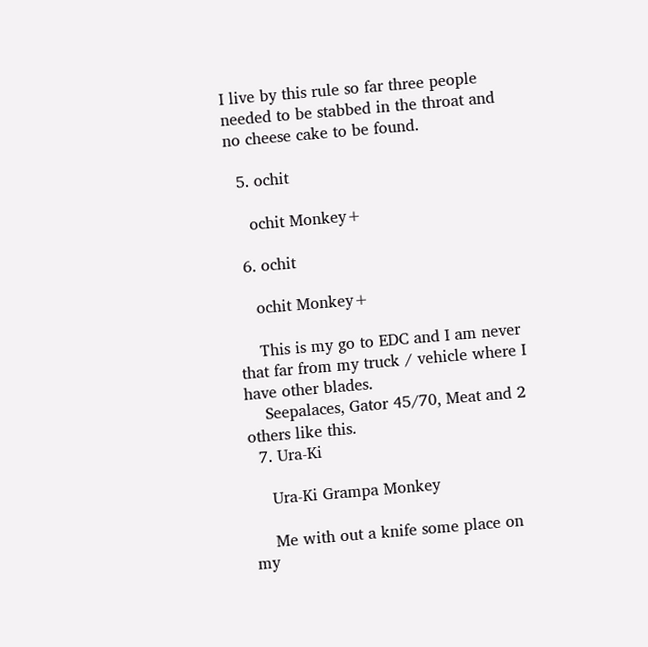I live by this rule so far three people needed to be stabbed in the throat and no cheese cake to be found.

  5. ochit

    ochit Monkey+

  6. ochit

    ochit Monkey+

    This is my go to EDC and I am never that far from my truck / vehicle where I have other blades.
    Seepalaces, Gator 45/70, Meat and 2 others like this.
  7. Ura-Ki

    Ura-Ki Grampa Monkey

    Me with out a knife some place on my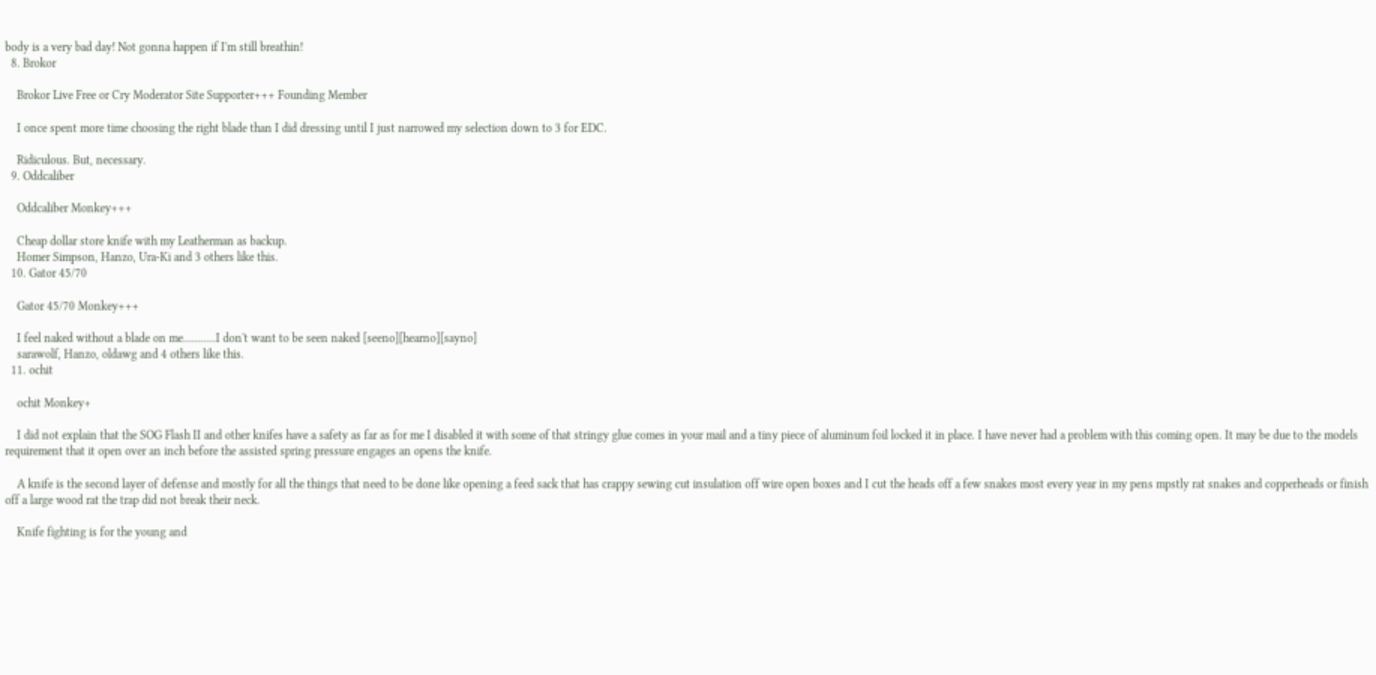body is a very bad day! Not gonna happen if I'm still breathin!
  8. Brokor

    Brokor Live Free or Cry Moderator Site Supporter+++ Founding Member

    I once spent more time choosing the right blade than I did dressing until I just narrowed my selection down to 3 for EDC.

    Ridiculous. But, necessary.
  9. Oddcaliber

    Oddcaliber Monkey+++

    Cheap dollar store knife with my Leatherman as backup.
    Homer Simpson, Hanzo, Ura-Ki and 3 others like this.
  10. Gator 45/70

    Gator 45/70 Monkey+++

    I feel naked without a blade on me...........I don't want to be seen naked [seeno][hearno][sayno]
    sarawolf, Hanzo, oldawg and 4 others like this.
  11. ochit

    ochit Monkey+

    I did not explain that the SOG Flash II and other knifes have a safety as far as for me I disabled it with some of that stringy glue comes in your mail and a tiny piece of aluminum foil locked it in place. I have never had a problem with this coming open. It may be due to the models requirement that it open over an inch before the assisted spring pressure engages an opens the knife.

    A knife is the second layer of defense and mostly for all the things that need to be done like opening a feed sack that has crappy sewing cut insulation off wire open boxes and I cut the heads off a few snakes most every year in my pens mpstly rat snakes and copperheads or finish off a large wood rat the trap did not break their neck.

    Knife fighting is for the young and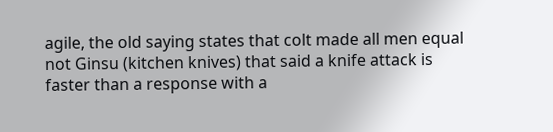agile, the old saying states that colt made all men equal not Ginsu (kitchen knives) that said a knife attack is faster than a response with a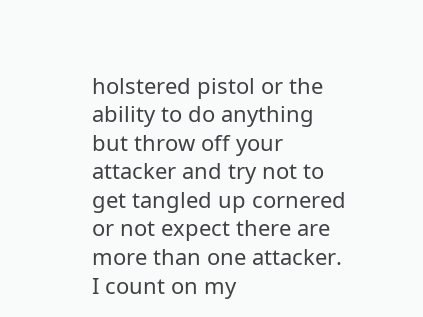holstered pistol or the ability to do anything but throw off your attacker and try not to get tangled up cornered or not expect there are more than one attacker. I count on my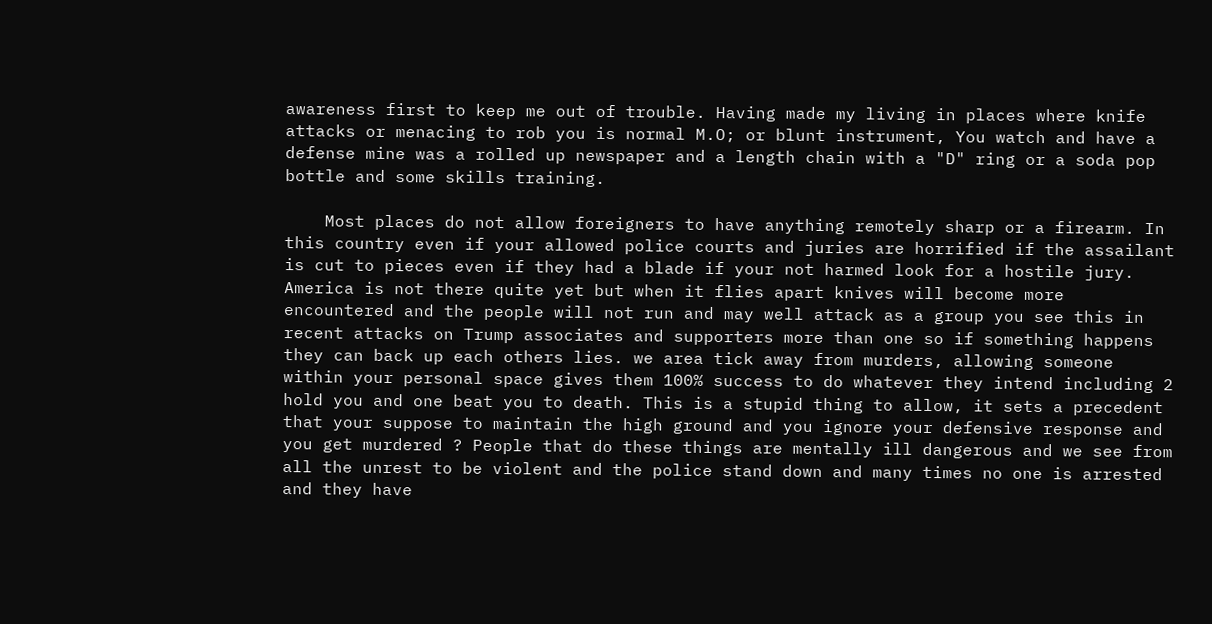awareness first to keep me out of trouble. Having made my living in places where knife attacks or menacing to rob you is normal M.O; or blunt instrument, You watch and have a defense mine was a rolled up newspaper and a length chain with a "D" ring or a soda pop bottle and some skills training.

    Most places do not allow foreigners to have anything remotely sharp or a firearm. In this country even if your allowed police courts and juries are horrified if the assailant is cut to pieces even if they had a blade if your not harmed look for a hostile jury. America is not there quite yet but when it flies apart knives will become more encountered and the people will not run and may well attack as a group you see this in recent attacks on Trump associates and supporters more than one so if something happens they can back up each others lies. we area tick away from murders, allowing someone within your personal space gives them 100% success to do whatever they intend including 2 hold you and one beat you to death. This is a stupid thing to allow, it sets a precedent that your suppose to maintain the high ground and you ignore your defensive response and you get murdered ? People that do these things are mentally ill dangerous and we see from all the unrest to be violent and the police stand down and many times no one is arrested and they have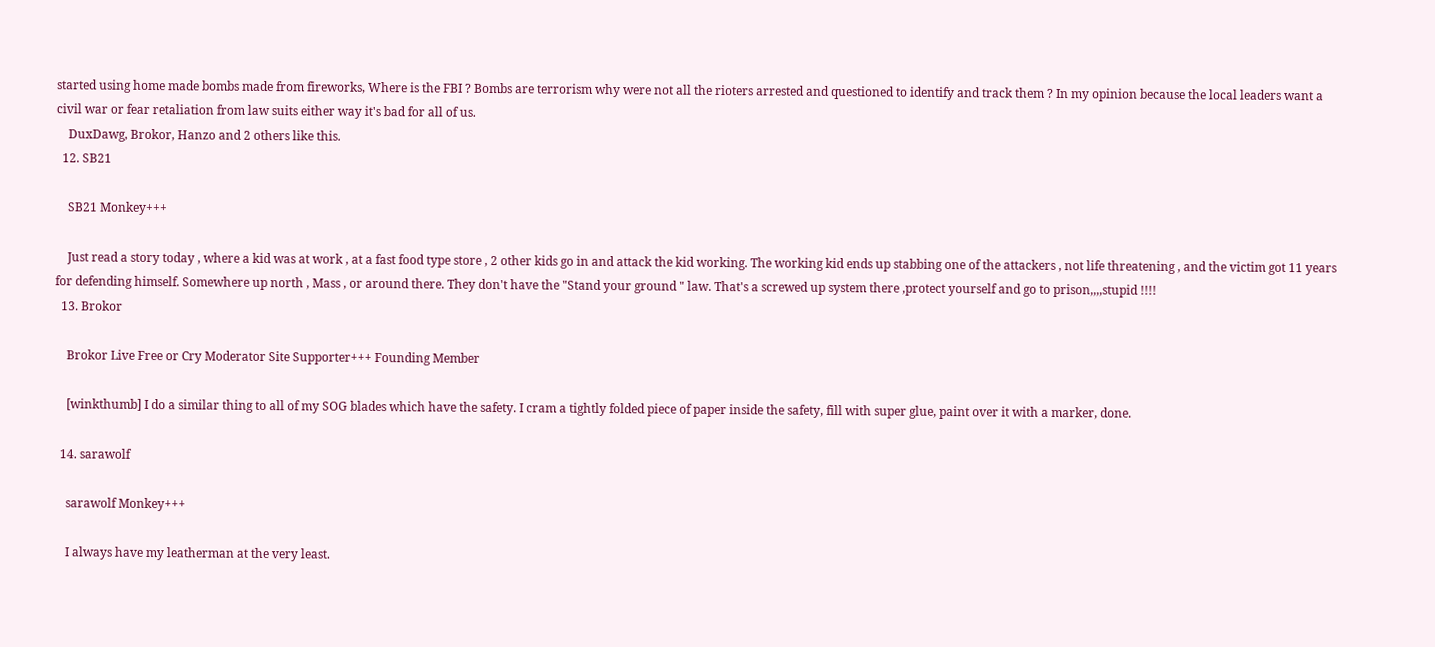started using home made bombs made from fireworks, Where is the FBI ? Bombs are terrorism why were not all the rioters arrested and questioned to identify and track them ? In my opinion because the local leaders want a civil war or fear retaliation from law suits either way it's bad for all of us.
    DuxDawg, Brokor, Hanzo and 2 others like this.
  12. SB21

    SB21 Monkey+++

    Just read a story today , where a kid was at work , at a fast food type store , 2 other kids go in and attack the kid working. The working kid ends up stabbing one of the attackers , not life threatening , and the victim got 11 years for defending himself. Somewhere up north , Mass , or around there. They don't have the "Stand your ground " law. That's a screwed up system there ,protect yourself and go to prison,,,,stupid !!!!
  13. Brokor

    Brokor Live Free or Cry Moderator Site Supporter+++ Founding Member

    [winkthumb] I do a similar thing to all of my SOG blades which have the safety. I cram a tightly folded piece of paper inside the safety, fill with super glue, paint over it with a marker, done.

  14. sarawolf

    sarawolf Monkey+++

    I always have my leatherman at the very least.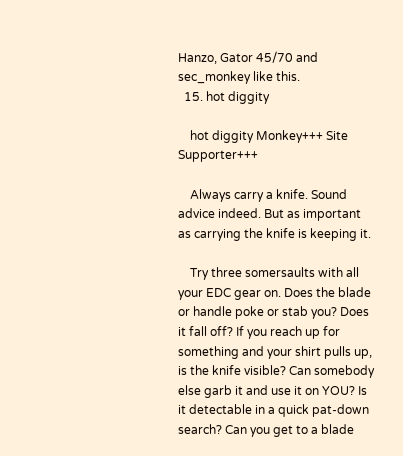Hanzo, Gator 45/70 and sec_monkey like this.
  15. hot diggity

    hot diggity Monkey+++ Site Supporter+++

    Always carry a knife. Sound advice indeed. But as important as carrying the knife is keeping it.

    Try three somersaults with all your EDC gear on. Does the blade or handle poke or stab you? Does it fall off? If you reach up for something and your shirt pulls up, is the knife visible? Can somebody else garb it and use it on YOU? Is it detectable in a quick pat-down search? Can you get to a blade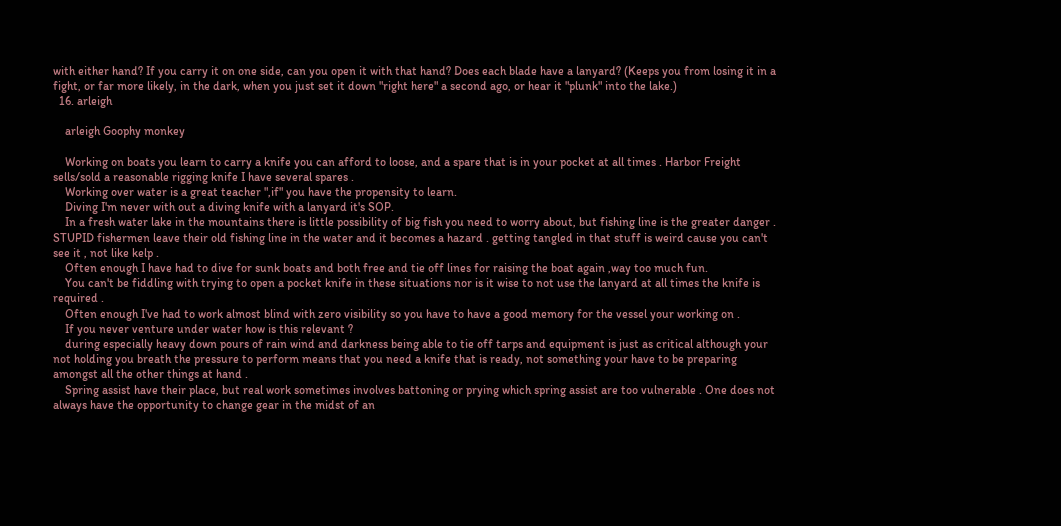with either hand? If you carry it on one side, can you open it with that hand? Does each blade have a lanyard? (Keeps you from losing it in a fight, or far more likely, in the dark, when you just set it down "right here" a second ago, or hear it "plunk" into the lake.)
  16. arleigh

    arleigh Goophy monkey

    Working on boats you learn to carry a knife you can afford to loose, and a spare that is in your pocket at all times . Harbor Freight sells/sold a reasonable rigging knife I have several spares .
    Working over water is a great teacher ",if" you have the propensity to learn.
    Diving I'm never with out a diving knife with a lanyard it's SOP.
    In a fresh water lake in the mountains there is little possibility of big fish you need to worry about, but fishing line is the greater danger . STUPID fishermen leave their old fishing line in the water and it becomes a hazard . getting tangled in that stuff is weird cause you can't see it , not like kelp .
    Often enough I have had to dive for sunk boats and both free and tie off lines for raising the boat again ,way too much fun.
    You can't be fiddling with trying to open a pocket knife in these situations nor is it wise to not use the lanyard at all times the knife is required .
    Often enough I've had to work almost blind with zero visibility so you have to have a good memory for the vessel your working on .
    If you never venture under water how is this relevant ?
    during especially heavy down pours of rain wind and darkness being able to tie off tarps and equipment is just as critical although your not holding you breath the pressure to perform means that you need a knife that is ready, not something your have to be preparing amongst all the other things at hand .
    Spring assist have their place, but real work sometimes involves battoning or prying which spring assist are too vulnerable . One does not always have the opportunity to change gear in the midst of an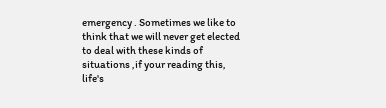emergency . Sometimes we like to think that we will never get elected to deal with these kinds of situations ,if your reading this, life's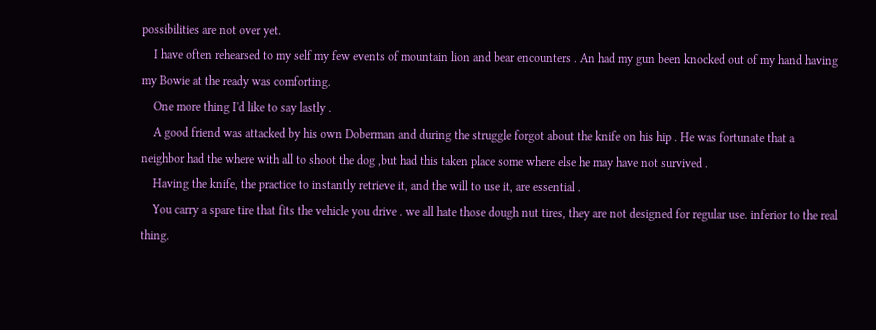possibilities are not over yet.
    I have often rehearsed to my self my few events of mountain lion and bear encounters . An had my gun been knocked out of my hand having my Bowie at the ready was comforting.
    One more thing I'd like to say lastly .
    A good friend was attacked by his own Doberman and during the struggle forgot about the knife on his hip . He was fortunate that a neighbor had the where with all to shoot the dog ,but had this taken place some where else he may have not survived .
    Having the knife, the practice to instantly retrieve it, and the will to use it, are essential .
    You carry a spare tire that fits the vehicle you drive . we all hate those dough nut tires, they are not designed for regular use. inferior to the real thing.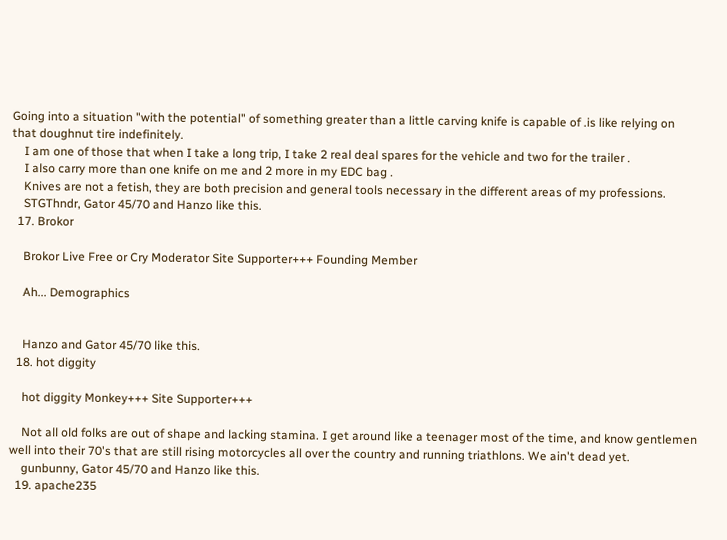Going into a situation "with the potential" of something greater than a little carving knife is capable of .is like relying on that doughnut tire indefinitely.
    I am one of those that when I take a long trip, I take 2 real deal spares for the vehicle and two for the trailer .
    I also carry more than one knife on me and 2 more in my EDC bag .
    Knives are not a fetish, they are both precision and general tools necessary in the different areas of my professions.
    STGThndr, Gator 45/70 and Hanzo like this.
  17. Brokor

    Brokor Live Free or Cry Moderator Site Supporter+++ Founding Member

    Ah... Demographics


    Hanzo and Gator 45/70 like this.
  18. hot diggity

    hot diggity Monkey+++ Site Supporter+++

    Not all old folks are out of shape and lacking stamina. I get around like a teenager most of the time, and know gentlemen well into their 70's that are still rising motorcycles all over the country and running triathlons. We ain't dead yet.
    gunbunny, Gator 45/70 and Hanzo like this.
  19. apache235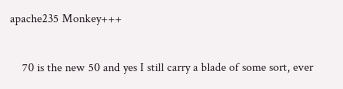apache235 Monkey+++

    70 is the new 50 and yes I still carry a blade of some sort, ever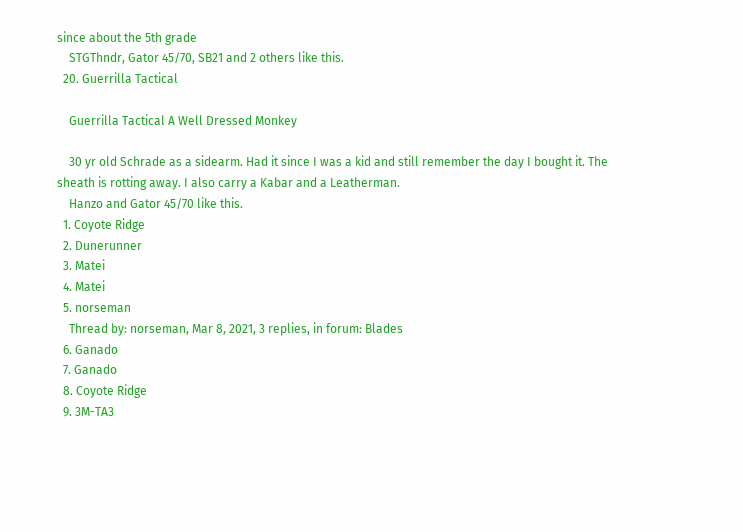since about the 5th grade
    STGThndr, Gator 45/70, SB21 and 2 others like this.
  20. Guerrilla Tactical

    Guerrilla Tactical A Well Dressed Monkey

    30 yr old Schrade as a sidearm. Had it since I was a kid and still remember the day I bought it. The sheath is rotting away. I also carry a Kabar and a Leatherman.
    Hanzo and Gator 45/70 like this.
  1. Coyote Ridge
  2. Dunerunner
  3. Matei
  4. Matei
  5. norseman
    Thread by: norseman, Mar 8, 2021, 3 replies, in forum: Blades
  6. Ganado
  7. Ganado
  8. Coyote Ridge
  9. 3M-TA3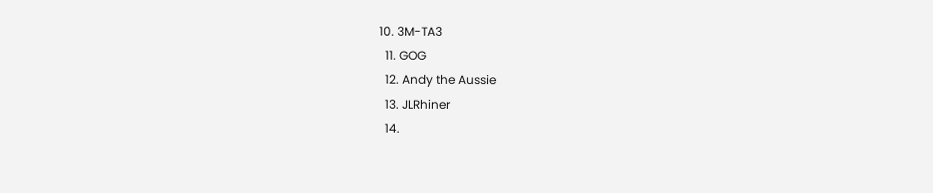10. 3M-TA3
  11. GOG
  12. Andy the Aussie
  13. JLRhiner
  14.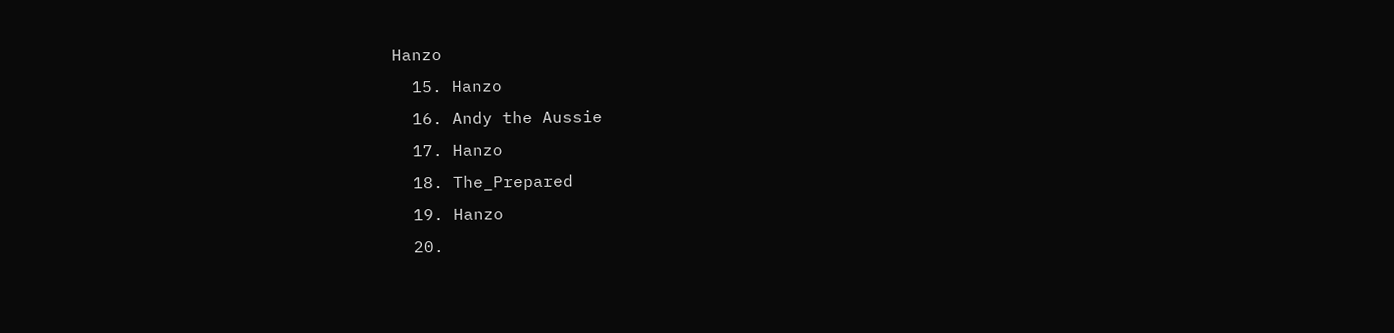Hanzo
  15. Hanzo
  16. Andy the Aussie
  17. Hanzo
  18. The_Prepared
  19. Hanzo
  20.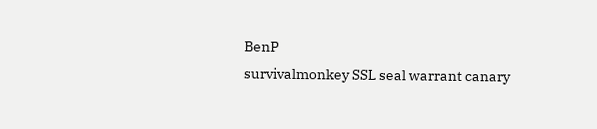BenP
survivalmonkey SSL seal warrant canary